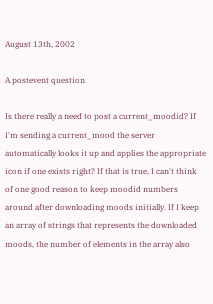August 13th, 2002

A postevent question

Is there really a need to post a current_moodid? If I'm sending a current_mood the server automatically looks it up and applies the appropriate icon if one exists right? If that is true, I can't think of one good reason to keep moodid numbers around after downloading moods initially. If I keep an array of strings that represents the downloaded moods, the number of elements in the array also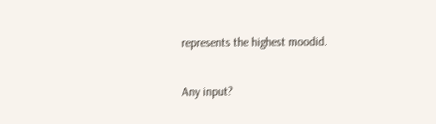represents the highest moodid.

Any input?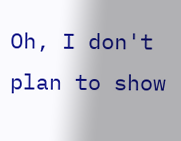Oh, I don't plan to show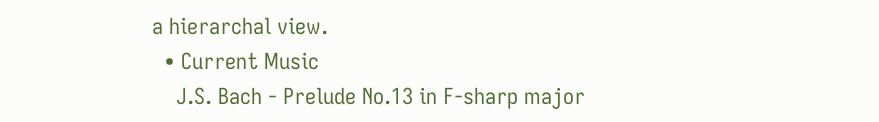a hierarchal view.
  • Current Music
    J.S. Bach - Prelude No.13 in F-sharp major